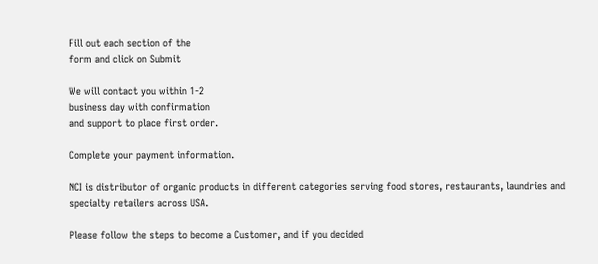Fill out each section of the
form and click on Submit

We will contact you within 1-2
business day with confirmation
and support to place first order.

Complete your payment information.

NCI is distributor of organic products in different categories serving food stores, restaurants, laundries and specialty retailers across USA.

Please follow the steps to become a Customer, and if you decided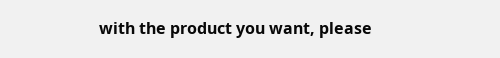with the product you want, please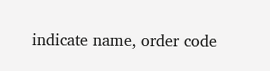indicate name, order code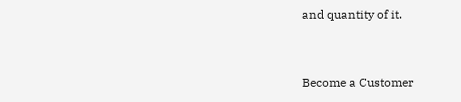and quantity of it.


Become a Customer